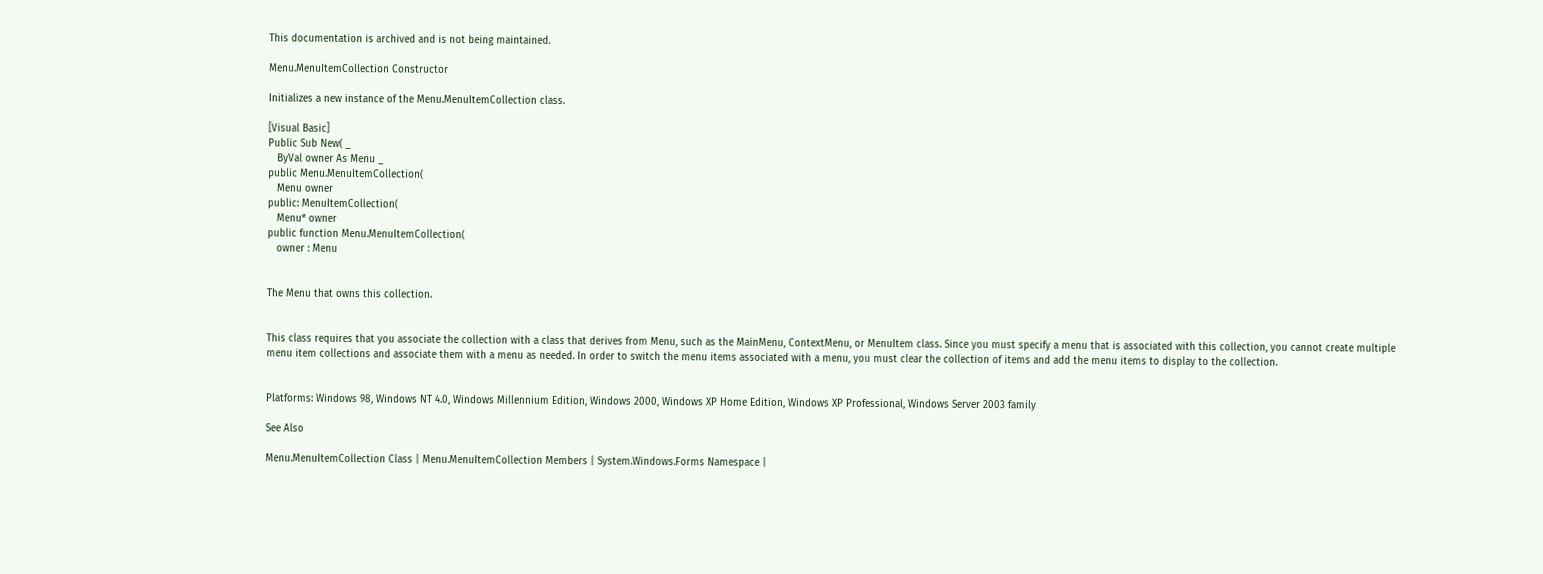This documentation is archived and is not being maintained.

Menu.MenuItemCollection Constructor

Initializes a new instance of the Menu.MenuItemCollection class.

[Visual Basic]
Public Sub New( _
   ByVal owner As Menu _
public Menu.MenuItemCollection(
   Menu owner
public: MenuItemCollection(
   Menu* owner
public function Menu.MenuItemCollection(
   owner : Menu


The Menu that owns this collection.


This class requires that you associate the collection with a class that derives from Menu, such as the MainMenu, ContextMenu, or MenuItem class. Since you must specify a menu that is associated with this collection, you cannot create multiple menu item collections and associate them with a menu as needed. In order to switch the menu items associated with a menu, you must clear the collection of items and add the menu items to display to the collection.


Platforms: Windows 98, Windows NT 4.0, Windows Millennium Edition, Windows 2000, Windows XP Home Edition, Windows XP Professional, Windows Server 2003 family

See Also

Menu.MenuItemCollection Class | Menu.MenuItemCollection Members | System.Windows.Forms Namespace |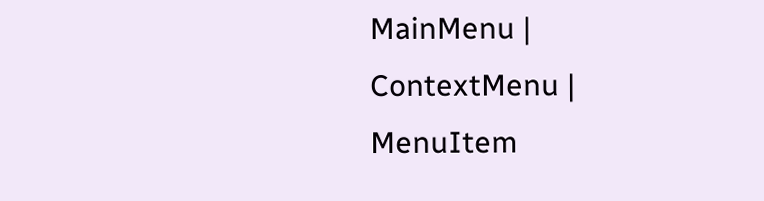MainMenu | ContextMenu | MenuItem